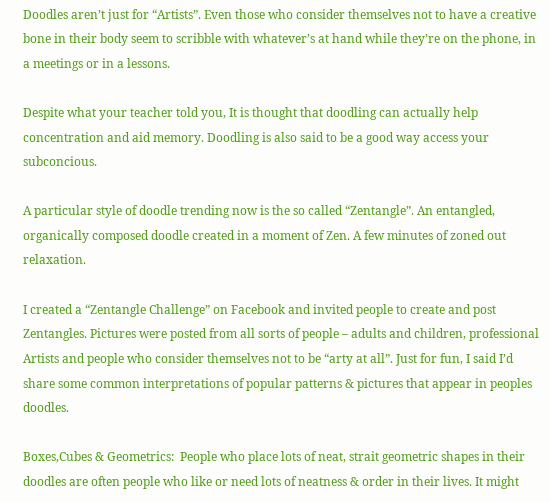Doodles aren’t just for “Artists”. Even those who consider themselves not to have a creative bone in their body seem to scribble with whatever’s at hand while they’re on the phone, in a meetings or in a lessons.

Despite what your teacher told you, It is thought that doodling can actually help concentration and aid memory. Doodling is also said to be a good way access your subconcious.

A particular style of doodle trending now is the so called “Zentangle”. An entangled, organically composed doodle created in a moment of Zen. A few minutes of zoned out relaxation.

I created a “Zentangle Challenge” on Facebook and invited people to create and post Zentangles. Pictures were posted from all sorts of people – adults and children, professional Artists and people who consider themselves not to be “arty at all”. Just for fun, I said I’d share some common interpretations of popular patterns & pictures that appear in peoples doodles.

Boxes,Cubes & Geometrics:  People who place lots of neat, strait geometric shapes in their doodles are often people who like or need lots of neatness & order in their lives. It might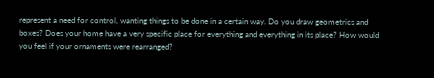represent a need for control, wanting things to be done in a certain way. Do you draw geometrics and boxes? Does your home have a very specific place for everything and everything in its place? How would you feel if your ornaments were rearranged?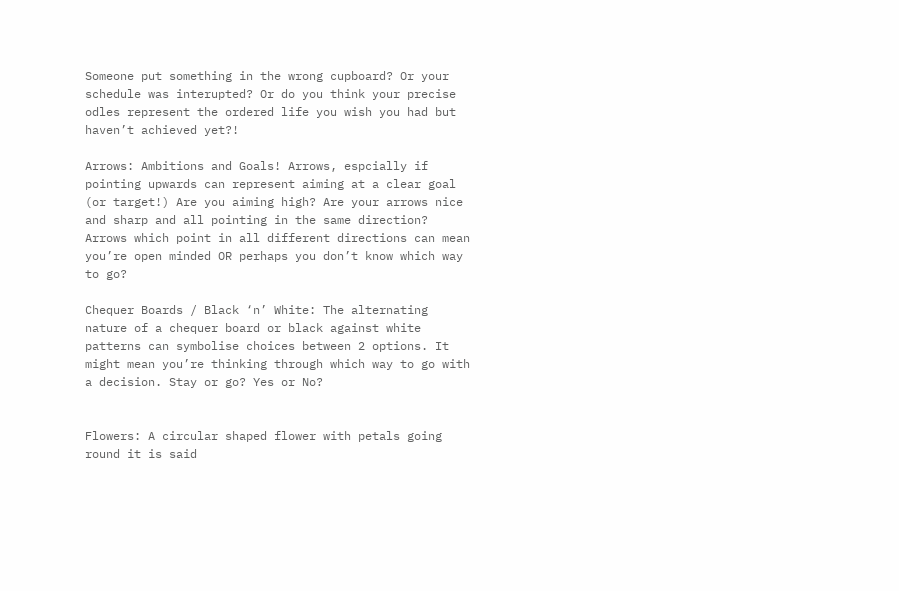Someone put something in the wrong cupboard? Or your schedule was interupted? Or do you think your precise odles represent the ordered life you wish you had but haven’t achieved yet?!

Arrows: Ambitions and Goals! Arrows, espcially if pointing upwards can represent aiming at a clear goal (or target!) Are you aiming high? Are your arrows nice and sharp and all pointing in the same direction? Arrows which point in all different directions can mean you’re open minded OR perhaps you don’t know which way to go?

Chequer Boards / Black ‘n’ White: The alternating nature of a chequer board or black against white patterns can symbolise choices between 2 options. It might mean you’re thinking through which way to go with a decision. Stay or go? Yes or No?


Flowers: A circular shaped flower with petals going round it is said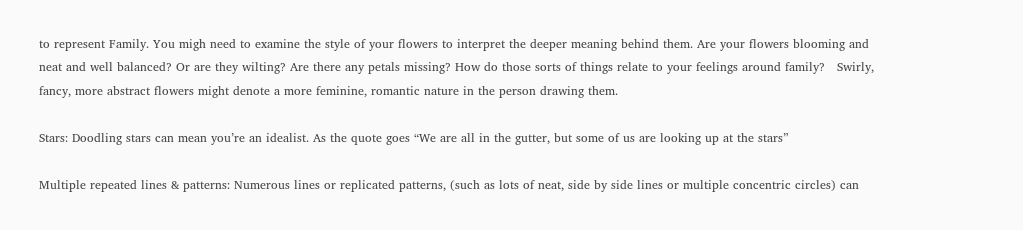to represent Family. You migh need to examine the style of your flowers to interpret the deeper meaning behind them. Are your flowers blooming and neat and well balanced? Or are they wilting? Are there any petals missing? How do those sorts of things relate to your feelings around family?   Swirly, fancy, more abstract flowers might denote a more feminine, romantic nature in the person drawing them.

Stars: Doodling stars can mean you’re an idealist. As the quote goes “We are all in the gutter, but some of us are looking up at the stars”

Multiple repeated lines & patterns: Numerous lines or replicated patterns, (such as lots of neat, side by side lines or multiple concentric circles) can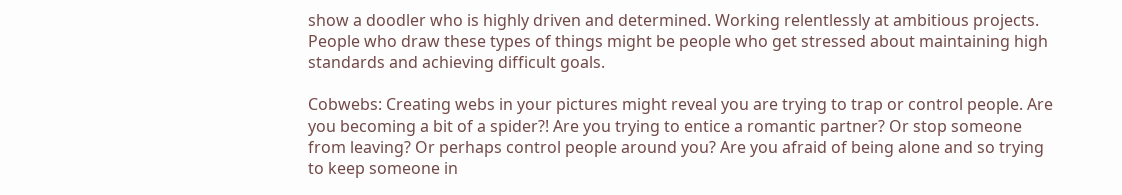show a doodler who is highly driven and determined. Working relentlessly at ambitious projects. People who draw these types of things might be people who get stressed about maintaining high standards and achieving difficult goals.

Cobwebs: Creating webs in your pictures might reveal you are trying to trap or control people. Are you becoming a bit of a spider?! Are you trying to entice a romantic partner? Or stop someone from leaving? Or perhaps control people around you? Are you afraid of being alone and so trying to keep someone in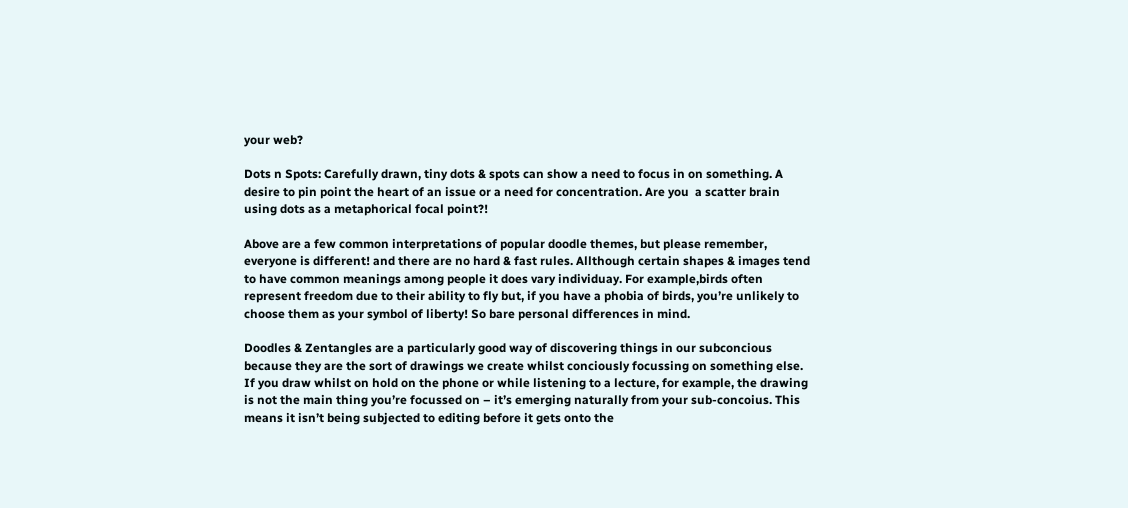your web?

Dots n Spots: Carefully drawn, tiny dots & spots can show a need to focus in on something. A desire to pin point the heart of an issue or a need for concentration. Are you  a scatter brain using dots as a metaphorical focal point?!

Above are a few common interpretations of popular doodle themes, but please remember, everyone is different! and there are no hard & fast rules. Allthough certain shapes & images tend to have common meanings among people it does vary individuay. For example,birds often represent freedom due to their ability to fly but, if you have a phobia of birds, you’re unlikely to choose them as your symbol of liberty! So bare personal differences in mind.

Doodles & Zentangles are a particularly good way of discovering things in our subconcious because they are the sort of drawings we create whilst conciously focussing on something else. If you draw whilst on hold on the phone or while listening to a lecture, for example, the drawing is not the main thing you’re focussed on – it’s emerging naturally from your sub-concoius. This means it isn’t being subjected to editing before it gets onto the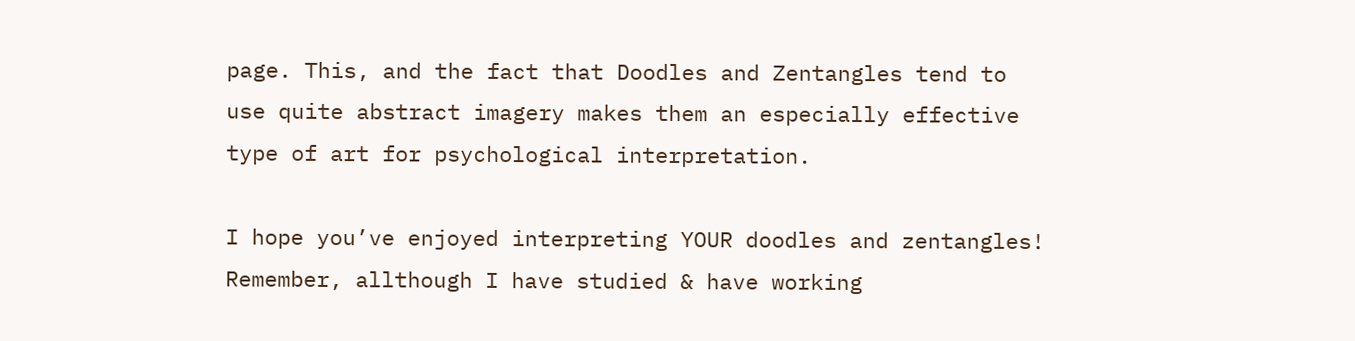page. This, and the fact that Doodles and Zentangles tend to use quite abstract imagery makes them an especially effective type of art for psychological interpretation.

I hope you’ve enjoyed interpreting YOUR doodles and zentangles! Remember, allthough I have studied & have working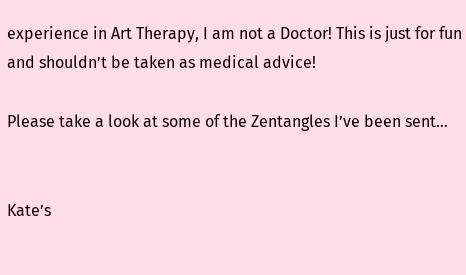experience in Art Therapy, I am not a Doctor! This is just for fun and shouldn’t be taken as medical advice!

Please take a look at some of the Zentangles I’ve been sent…


Kate’s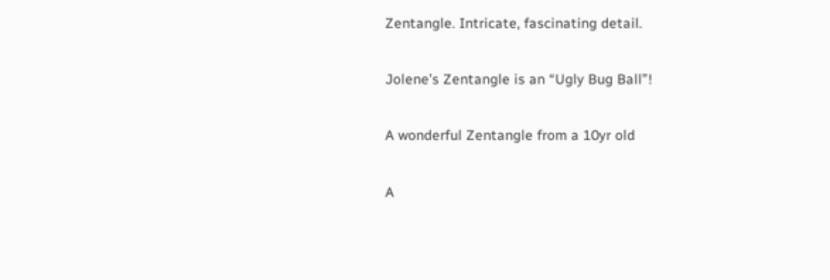Zentangle. Intricate, fascinating detail.


Jolene’s Zentangle is an “Ugly Bug Ball”!


A wonderful Zentangle from a 10yr old


A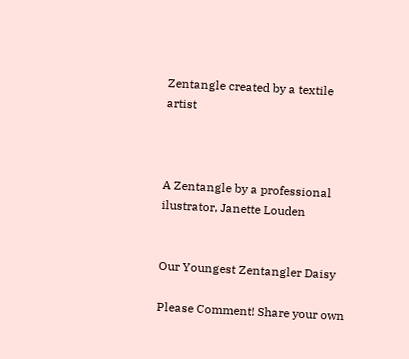Zentangle created by a textile artist



A Zentangle by a professional ilustrator, Janette Louden


Our Youngest Zentangler Daisy

Please Comment! Share your own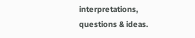interpretations, questions & ideas.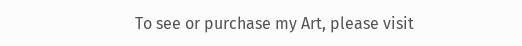To see or purchase my Art, please visit